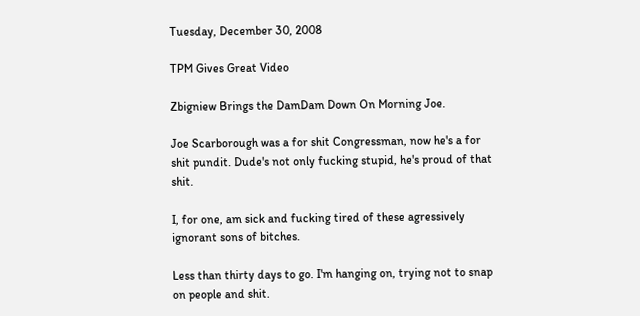Tuesday, December 30, 2008

TPM Gives Great Video

Zbigniew Brings the DamDam Down On Morning Joe.

Joe Scarborough was a for shit Congressman, now he's a for shit pundit. Dude's not only fucking stupid, he's proud of that shit.

I, for one, am sick and fucking tired of these agressively ignorant sons of bitches.

Less than thirty days to go. I'm hanging on, trying not to snap on people and shit.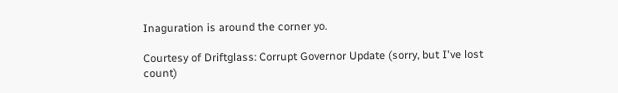Inaguration is around the corner yo.

Courtesy of Driftglass: Corrupt Governor Update (sorry, but I've lost count)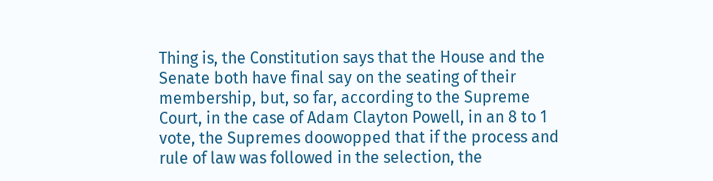Thing is, the Constitution says that the House and the Senate both have final say on the seating of their membership, but, so far, according to the Supreme Court, in the case of Adam Clayton Powell, in an 8 to 1 vote, the Supremes doowopped that if the process and rule of law was followed in the selection, the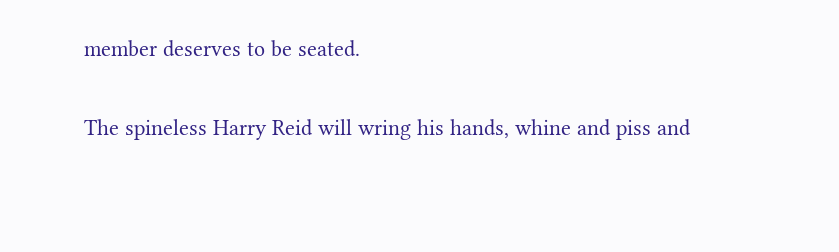member deserves to be seated.

The spineless Harry Reid will wring his hands, whine and piss and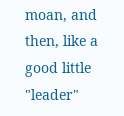moan, and then, like a good little "leader"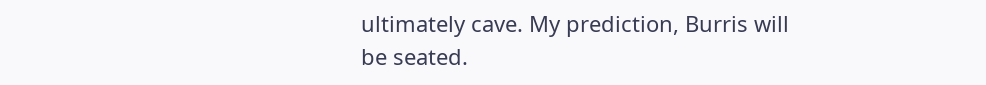ultimately cave. My prediction, Burris will be seated.